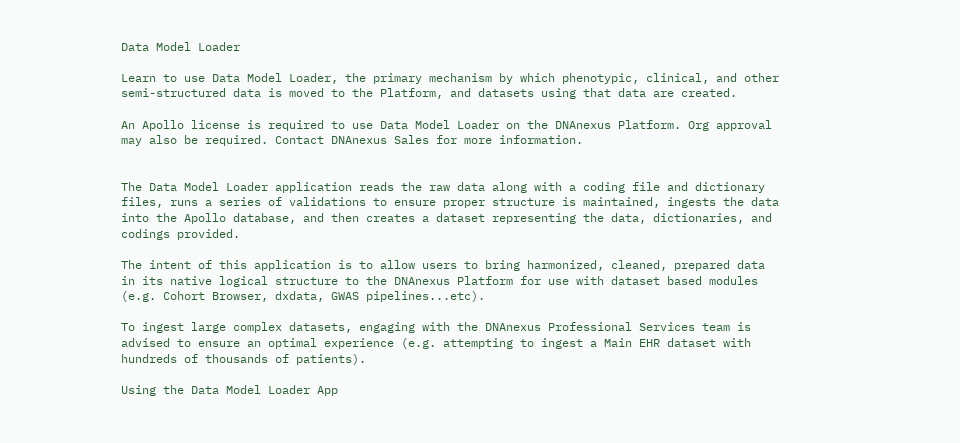Data Model Loader

Learn to use Data Model Loader, the primary mechanism by which phenotypic, clinical, and other semi-structured data is moved to the Platform, and datasets using that data are created.

An Apollo license is required to use Data Model Loader on the DNAnexus Platform. Org approval may also be required. Contact DNAnexus Sales for more information.


The Data Model Loader application reads the raw data along with a coding file and dictionary files, runs a series of validations to ensure proper structure is maintained, ingests the data into the Apollo database, and then creates a dataset representing the data, dictionaries, and codings provided.

The intent of this application is to allow users to bring harmonized, cleaned, prepared data in its native logical structure to the DNAnexus Platform for use with dataset based modules (e.g. Cohort Browser, dxdata, GWAS pipelines...etc).

To ingest large complex datasets, engaging with the DNAnexus Professional Services team is advised to ensure an optimal experience (e.g. attempting to ingest a Main EHR dataset with hundreds of thousands of patients).

Using the Data Model Loader App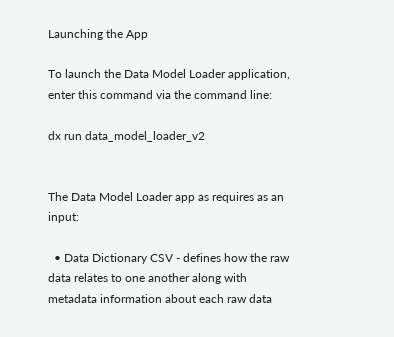Launching the App

To launch the Data Model Loader application, enter this command via the command line:

dx run data_model_loader_v2


The Data Model Loader app as requires as an input:

  • Data Dictionary CSV - defines how the raw data relates to one another along with metadata information about each raw data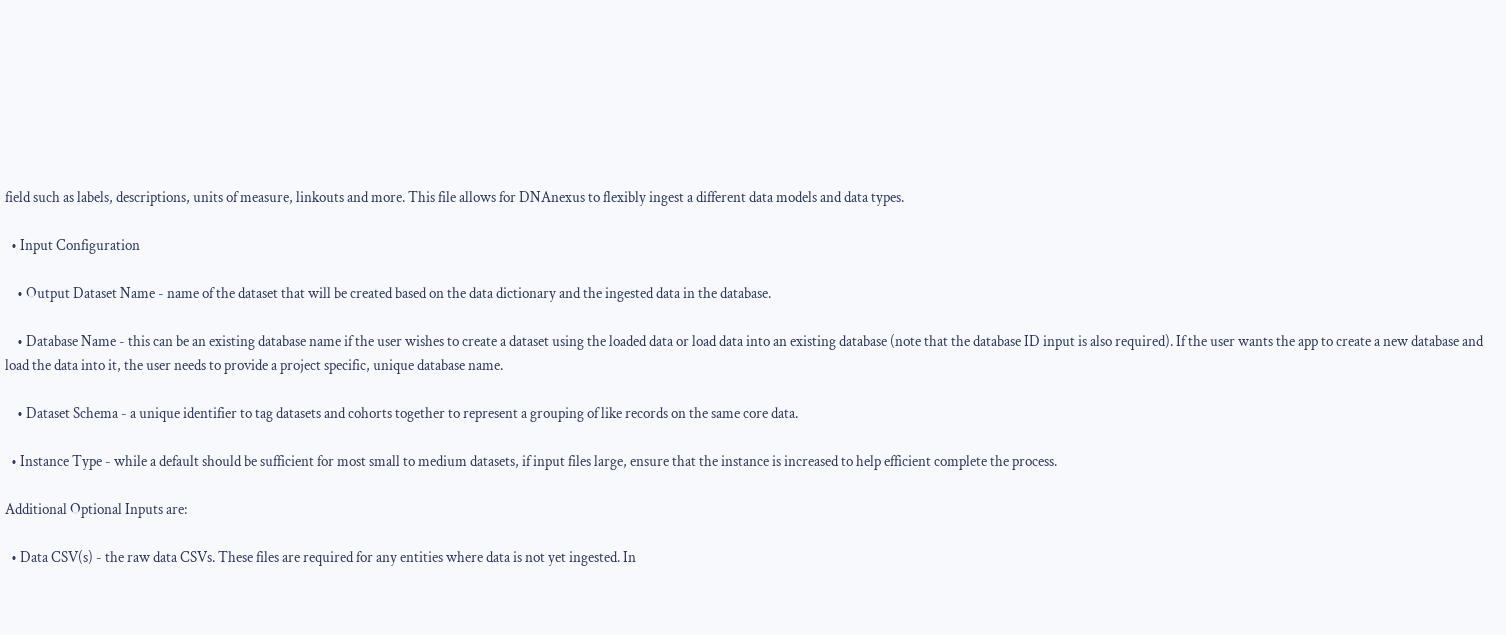field such as labels, descriptions, units of measure, linkouts and more. This file allows for DNAnexus to flexibly ingest a different data models and data types.

  • Input Configuration

    • Output Dataset Name - name of the dataset that will be created based on the data dictionary and the ingested data in the database.

    • Database Name - this can be an existing database name if the user wishes to create a dataset using the loaded data or load data into an existing database (note that the database ID input is also required). If the user wants the app to create a new database and load the data into it, the user needs to provide a project specific, unique database name.

    • Dataset Schema - a unique identifier to tag datasets and cohorts together to represent a grouping of like records on the same core data.

  • Instance Type - while a default should be sufficient for most small to medium datasets, if input files large, ensure that the instance is increased to help efficient complete the process.

Additional Optional Inputs are:

  • Data CSV(s) - the raw data CSVs. These files are required for any entities where data is not yet ingested. In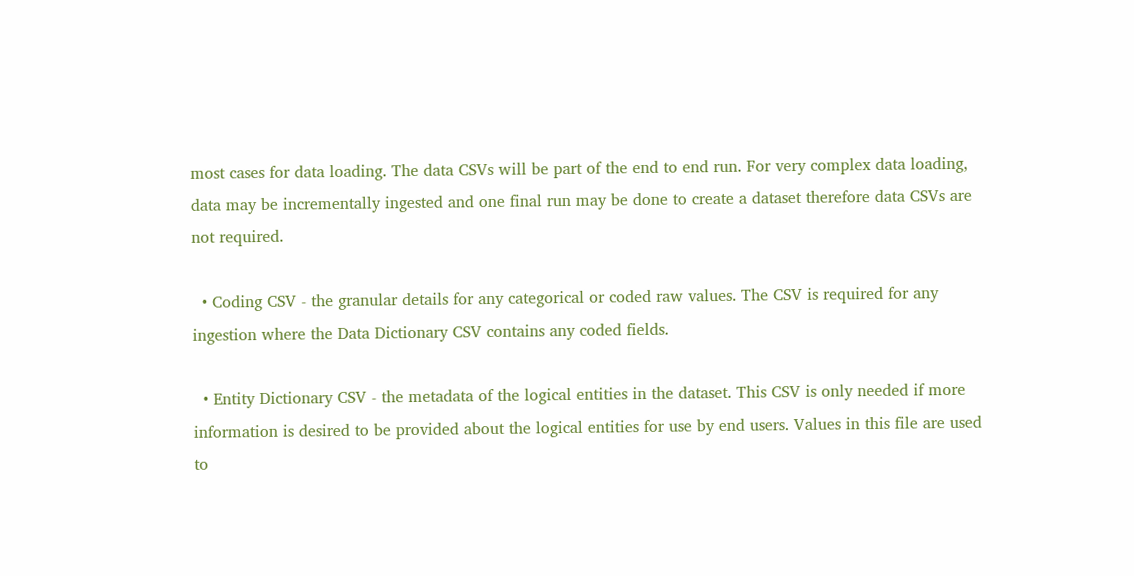most cases for data loading. The data CSVs will be part of the end to end run. For very complex data loading, data may be incrementally ingested and one final run may be done to create a dataset therefore data CSVs are not required.

  • Coding CSV - the granular details for any categorical or coded raw values. The CSV is required for any ingestion where the Data Dictionary CSV contains any coded fields.

  • Entity Dictionary CSV - the metadata of the logical entities in the dataset. This CSV is only needed if more information is desired to be provided about the logical entities for use by end users. Values in this file are used to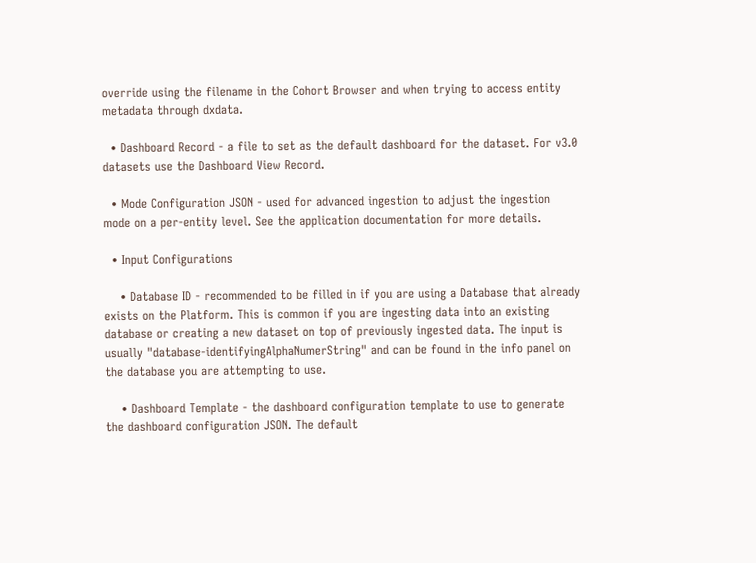override using the filename in the Cohort Browser and when trying to access entity metadata through dxdata.

  • Dashboard Record - a file to set as the default dashboard for the dataset. For v3.0 datasets use the Dashboard View Record.

  • Mode Configuration JSON - used for advanced ingestion to adjust the ingestion mode on a per-entity level. See the application documentation for more details.

  • Input Configurations

    • Database ID - recommended to be filled in if you are using a Database that already exists on the Platform. This is common if you are ingesting data into an existing database or creating a new dataset on top of previously ingested data. The input is usually "database-identifyingAlphaNumerString" and can be found in the info panel on the database you are attempting to use.

    • Dashboard Template - the dashboard configuration template to use to generate the dashboard configuration JSON. The default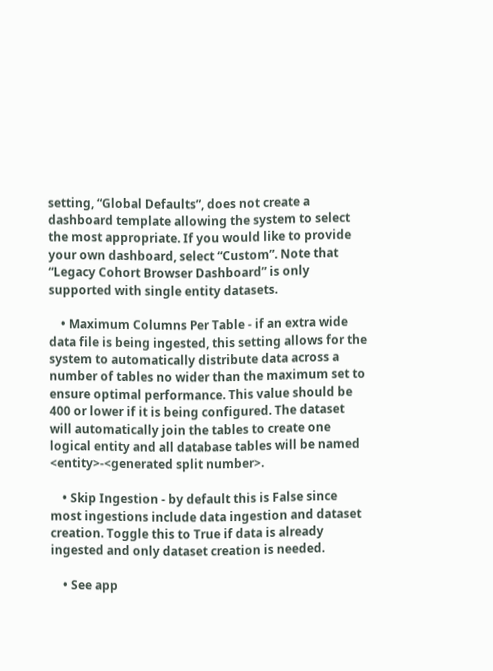setting, “Global Defaults”, does not create a dashboard template allowing the system to select the most appropriate. If you would like to provide your own dashboard, select “Custom”. Note that “Legacy Cohort Browser Dashboard” is only supported with single entity datasets.

    • Maximum Columns Per Table - if an extra wide data file is being ingested, this setting allows for the system to automatically distribute data across a number of tables no wider than the maximum set to ensure optimal performance. This value should be 400 or lower if it is being configured. The dataset will automatically join the tables to create one logical entity and all database tables will be named <entity>-<generated split number>.

    • Skip Ingestion - by default this is False since most ingestions include data ingestion and dataset creation. Toggle this to True if data is already ingested and only dataset creation is needed.

    • See app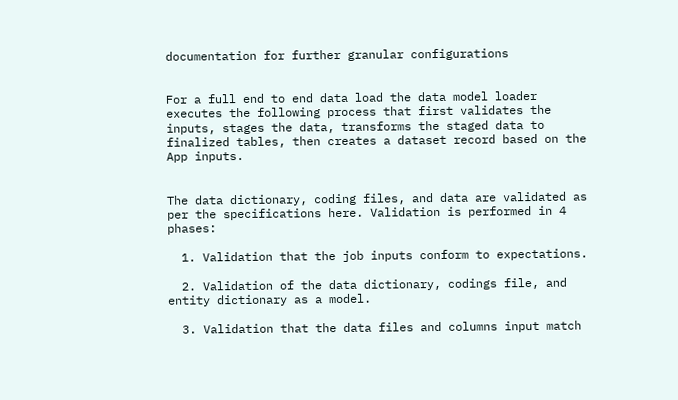documentation for further granular configurations


For a full end to end data load the data model loader executes the following process that first validates the inputs, stages the data, transforms the staged data to finalized tables, then creates a dataset record based on the App inputs.


The data dictionary, coding files, and data are validated as per the specifications here. Validation is performed in 4 phases:

  1. Validation that the job inputs conform to expectations.

  2. Validation of the data dictionary, codings file, and entity dictionary as a model.

  3. Validation that the data files and columns input match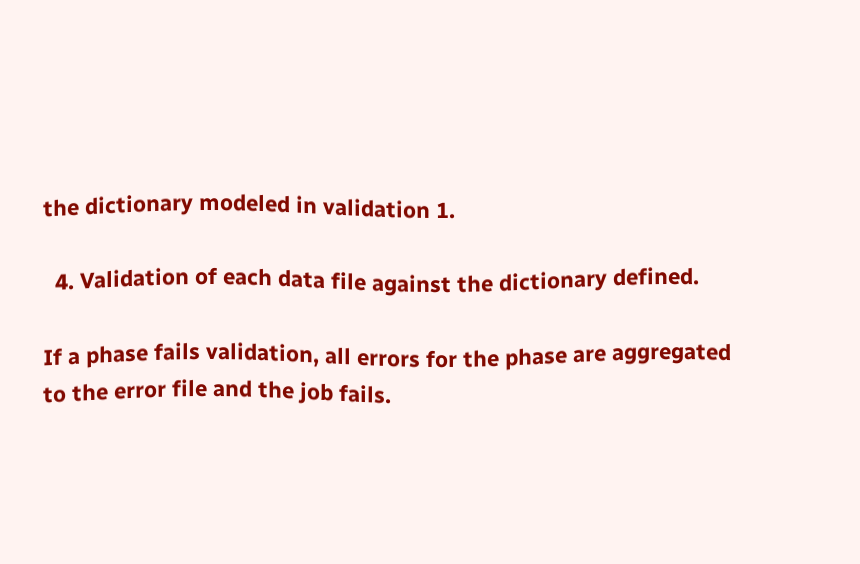the dictionary modeled in validation 1.

  4. Validation of each data file against the dictionary defined.

If a phase fails validation, all errors for the phase are aggregated to the error file and the job fails.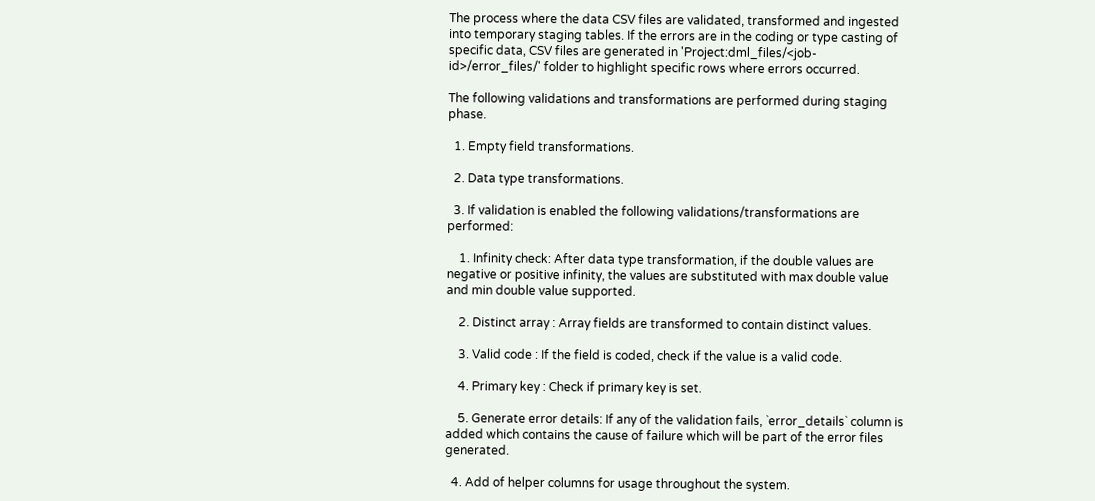The process where the data CSV files are validated, transformed and ingested into temporary staging tables. If the errors are in the coding or type casting of specific data, CSV files are generated in 'Project:dml_files/<job-id>/error_files/' folder to highlight specific rows where errors occurred.

The following validations and transformations are performed during staging phase.

  1. Empty field transformations.

  2. Data type transformations.

  3. If validation is enabled the following validations/transformations are performed:

    1. Infinity check: After data type transformation, if the double values are negative or positive infinity, the values are substituted with max double value and min double value supported.

    2. Distinct array : Array fields are transformed to contain distinct values.

    3. Valid code : If the field is coded, check if the value is a valid code.

    4. Primary key : Check if primary key is set.

    5. Generate error details: If any of the validation fails, `error_details` column is added which contains the cause of failure which will be part of the error files generated.

  4. Add of helper columns for usage throughout the system.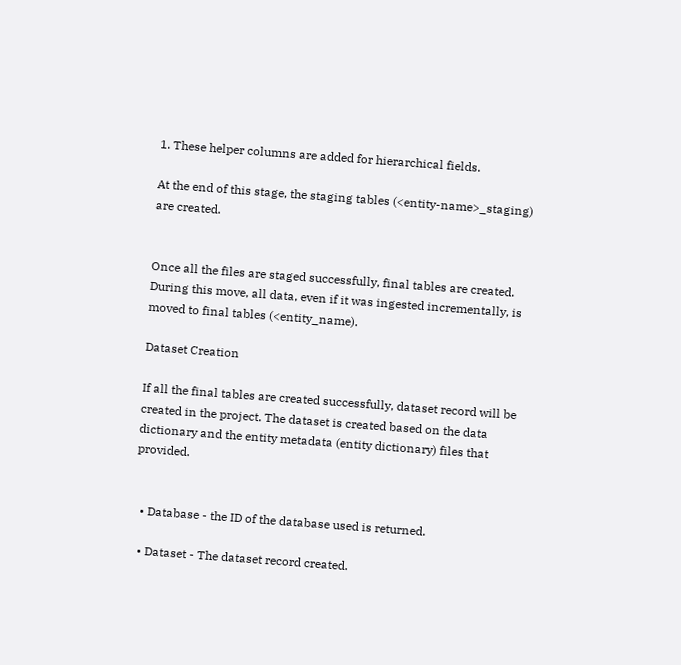1. These helper columns are added for hierarchical fields.

At the end of this stage, the staging tables (<entity-name>_staging) are created.


Once all the files are staged successfully, final tables are created. During this move, all data, even if it was ingested incrementally, is moved to final tables (<entity_name).

Dataset Creation

If all the final tables are created successfully, dataset record will be created in the project. The dataset is created based on the data dictionary and the entity metadata (entity dictionary) files that provided.


  • Database - the ID of the database used is returned.

  • Dataset - The dataset record created.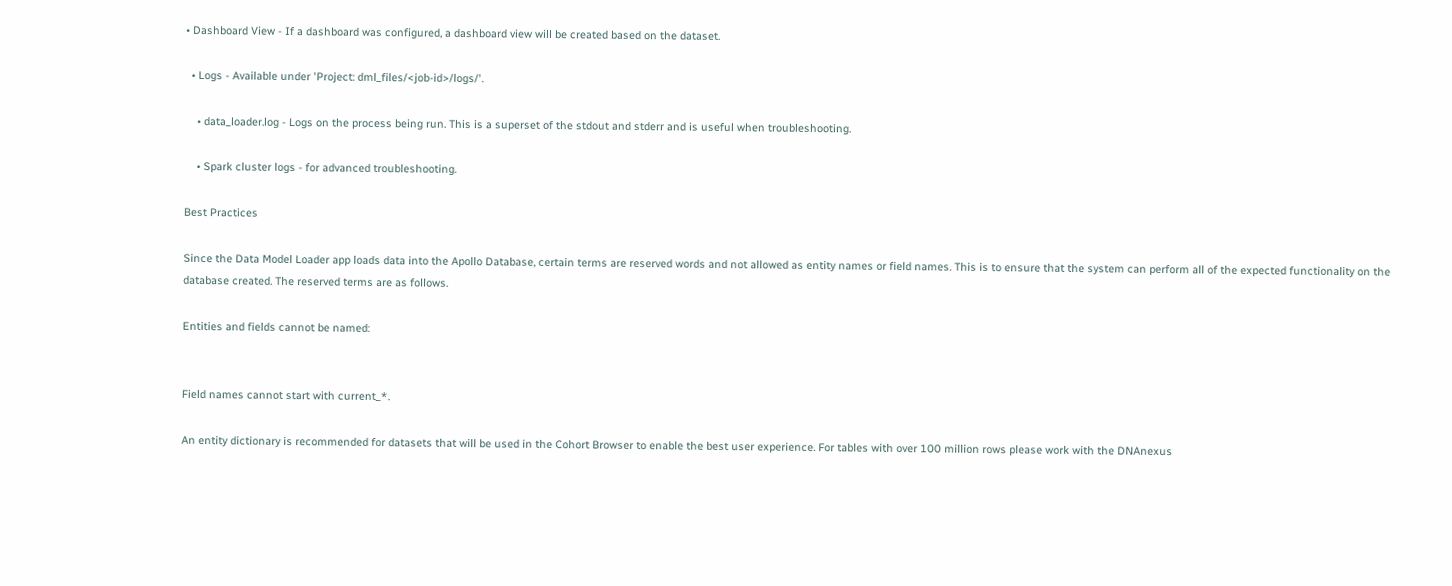• Dashboard View - If a dashboard was configured, a dashboard view will be created based on the dataset.

  • Logs - Available under 'Project: dml_files/<job-id>/logs/'.

    • data_loader.log - Logs on the process being run. This is a superset of the stdout and stderr and is useful when troubleshooting.

    • Spark cluster logs - for advanced troubleshooting.

Best Practices

Since the Data Model Loader app loads data into the Apollo Database, certain terms are reserved words and not allowed as entity names or field names. This is to ensure that the system can perform all of the expected functionality on the database created. The reserved terms are as follows.

Entities and fields cannot be named:


Field names cannot start with current_*.

An entity dictionary is recommended for datasets that will be used in the Cohort Browser to enable the best user experience. For tables with over 100 million rows please work with the DNAnexus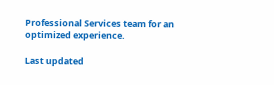Professional Services team for an optimized experience.

Last updated